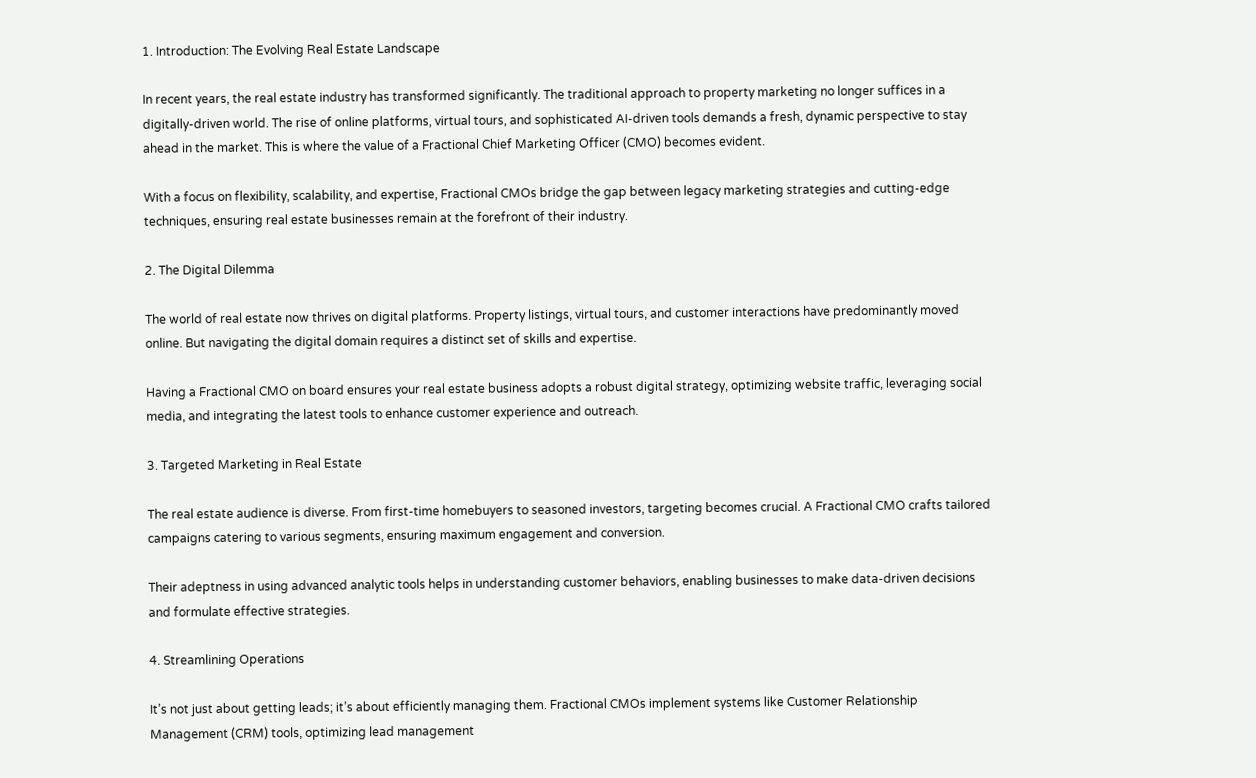1. Introduction: The Evolving Real Estate Landscape

In recent years, the real estate industry has transformed significantly. The traditional approach to property marketing no longer suffices in a digitally-driven world. The rise of online platforms, virtual tours, and sophisticated AI-driven tools demands a fresh, dynamic perspective to stay ahead in the market. This is where the value of a Fractional Chief Marketing Officer (CMO) becomes evident.

With a focus on flexibility, scalability, and expertise, Fractional CMOs bridge the gap between legacy marketing strategies and cutting-edge techniques, ensuring real estate businesses remain at the forefront of their industry.

2. The Digital Dilemma

The world of real estate now thrives on digital platforms. Property listings, virtual tours, and customer interactions have predominantly moved online. But navigating the digital domain requires a distinct set of skills and expertise.

Having a Fractional CMO on board ensures your real estate business adopts a robust digital strategy, optimizing website traffic, leveraging social media, and integrating the latest tools to enhance customer experience and outreach.

3. Targeted Marketing in Real Estate

The real estate audience is diverse. From first-time homebuyers to seasoned investors, targeting becomes crucial. A Fractional CMO crafts tailored campaigns catering to various segments, ensuring maximum engagement and conversion.

Their adeptness in using advanced analytic tools helps in understanding customer behaviors, enabling businesses to make data-driven decisions and formulate effective strategies.

4. Streamlining Operations

It’s not just about getting leads; it’s about efficiently managing them. Fractional CMOs implement systems like Customer Relationship Management (CRM) tools, optimizing lead management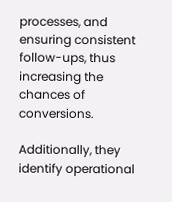processes, and ensuring consistent follow-ups, thus increasing the chances of conversions.

Additionally, they identify operational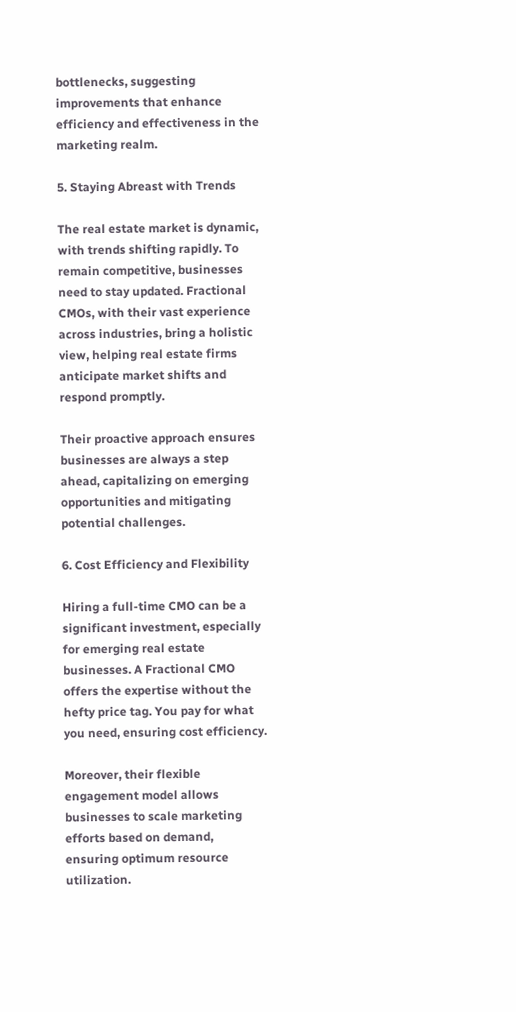bottlenecks, suggesting improvements that enhance efficiency and effectiveness in the marketing realm.

5. Staying Abreast with Trends

The real estate market is dynamic, with trends shifting rapidly. To remain competitive, businesses need to stay updated. Fractional CMOs, with their vast experience across industries, bring a holistic view, helping real estate firms anticipate market shifts and respond promptly.

Their proactive approach ensures businesses are always a step ahead, capitalizing on emerging opportunities and mitigating potential challenges.

6. Cost Efficiency and Flexibility

Hiring a full-time CMO can be a significant investment, especially for emerging real estate businesses. A Fractional CMO offers the expertise without the hefty price tag. You pay for what you need, ensuring cost efficiency.

Moreover, their flexible engagement model allows businesses to scale marketing efforts based on demand, ensuring optimum resource utilization.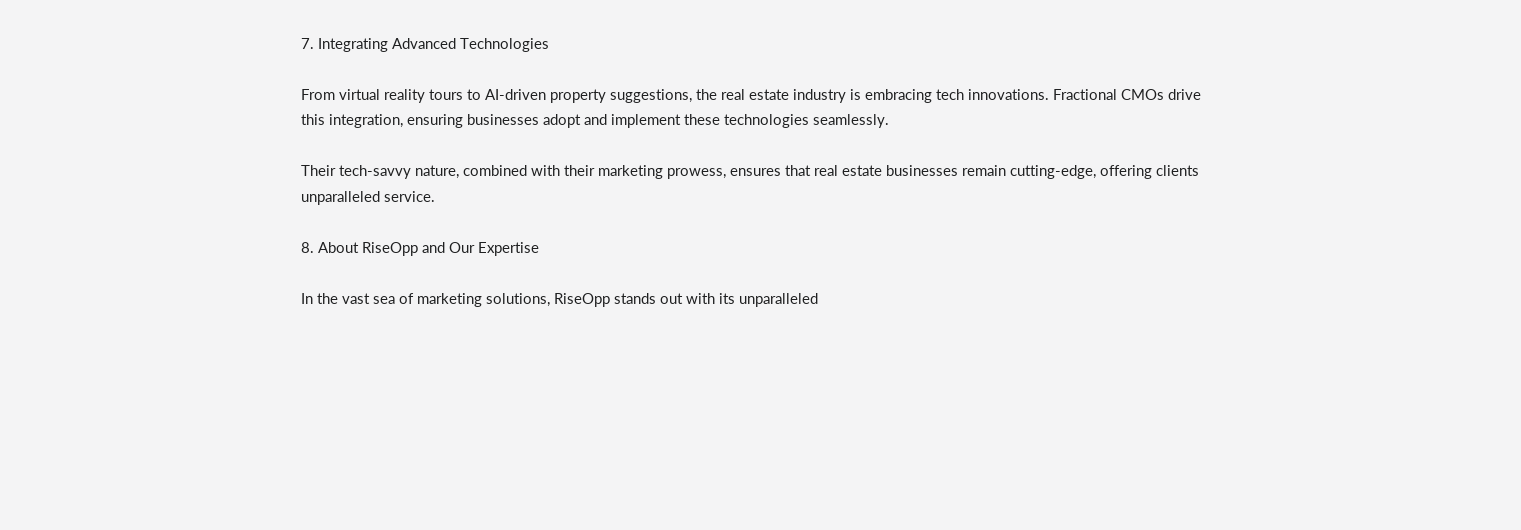7. Integrating Advanced Technologies

From virtual reality tours to AI-driven property suggestions, the real estate industry is embracing tech innovations. Fractional CMOs drive this integration, ensuring businesses adopt and implement these technologies seamlessly.

Their tech-savvy nature, combined with their marketing prowess, ensures that real estate businesses remain cutting-edge, offering clients unparalleled service.

8. About RiseOpp and Our Expertise

In the vast sea of marketing solutions, RiseOpp stands out with its unparalleled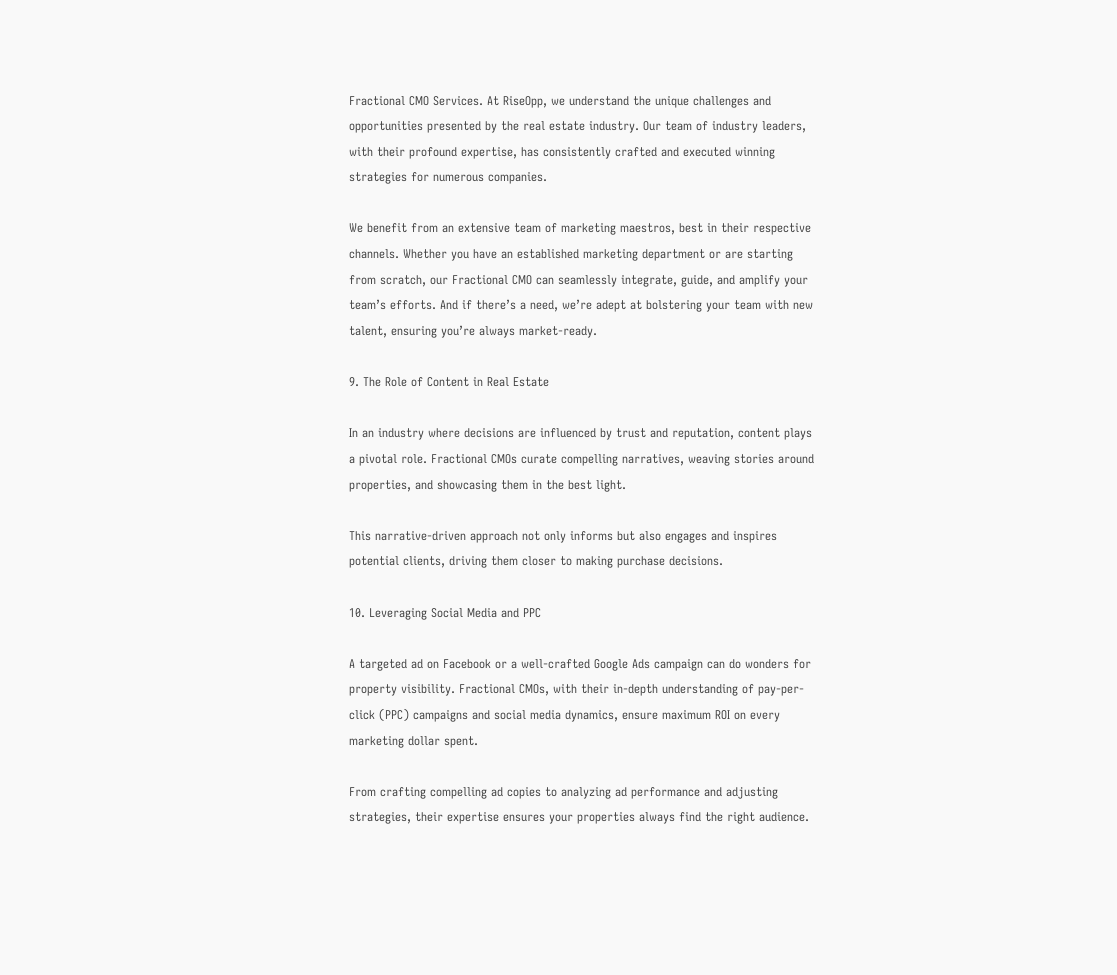Fractional CMO Services. At RiseOpp, we understand the unique challenges and opportunities presented by the real estate industry. Our team of industry leaders, with their profound expertise, has consistently crafted and executed winning strategies for numerous companies.

We benefit from an extensive team of marketing maestros, best in their respective channels. Whether you have an established marketing department or are starting from scratch, our Fractional CMO can seamlessly integrate, guide, and amplify your team’s efforts. And if there’s a need, we’re adept at bolstering your team with new talent, ensuring you’re always market-ready.

9. The Role of Content in Real Estate

In an industry where decisions are influenced by trust and reputation, content plays a pivotal role. Fractional CMOs curate compelling narratives, weaving stories around properties, and showcasing them in the best light.

This narrative-driven approach not only informs but also engages and inspires potential clients, driving them closer to making purchase decisions.

10. Leveraging Social Media and PPC

A targeted ad on Facebook or a well-crafted Google Ads campaign can do wonders for property visibility. Fractional CMOs, with their in-depth understanding of pay-per-click (PPC) campaigns and social media dynamics, ensure maximum ROI on every marketing dollar spent.

From crafting compelling ad copies to analyzing ad performance and adjusting strategies, their expertise ensures your properties always find the right audience.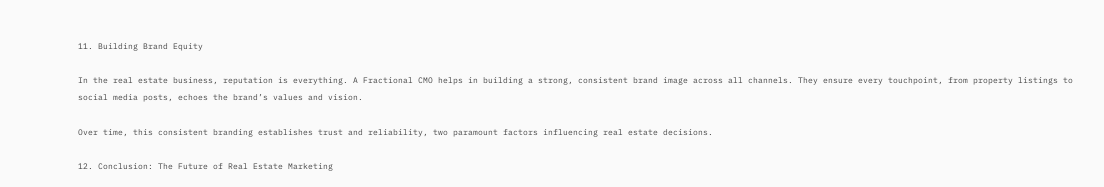11. Building Brand Equity

In the real estate business, reputation is everything. A Fractional CMO helps in building a strong, consistent brand image across all channels. They ensure every touchpoint, from property listings to social media posts, echoes the brand’s values and vision.

Over time, this consistent branding establishes trust and reliability, two paramount factors influencing real estate decisions.

12. Conclusion: The Future of Real Estate Marketing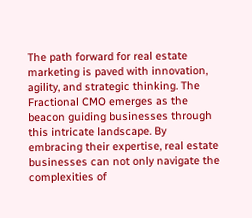The path forward for real estate marketing is paved with innovation, agility, and strategic thinking. The Fractional CMO emerges as the beacon guiding businesses through this intricate landscape. By embracing their expertise, real estate businesses can not only navigate the complexities of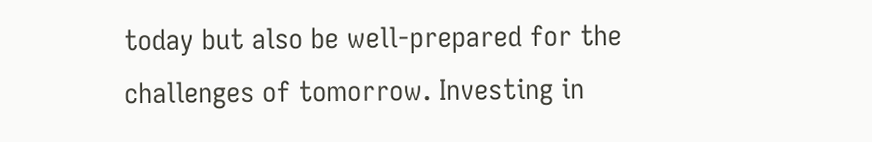today but also be well-prepared for the challenges of tomorrow. Investing in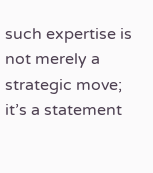such expertise is not merely a strategic move; it’s a statement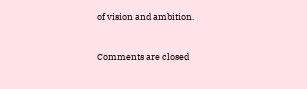of vision and ambition.


Comments are closed